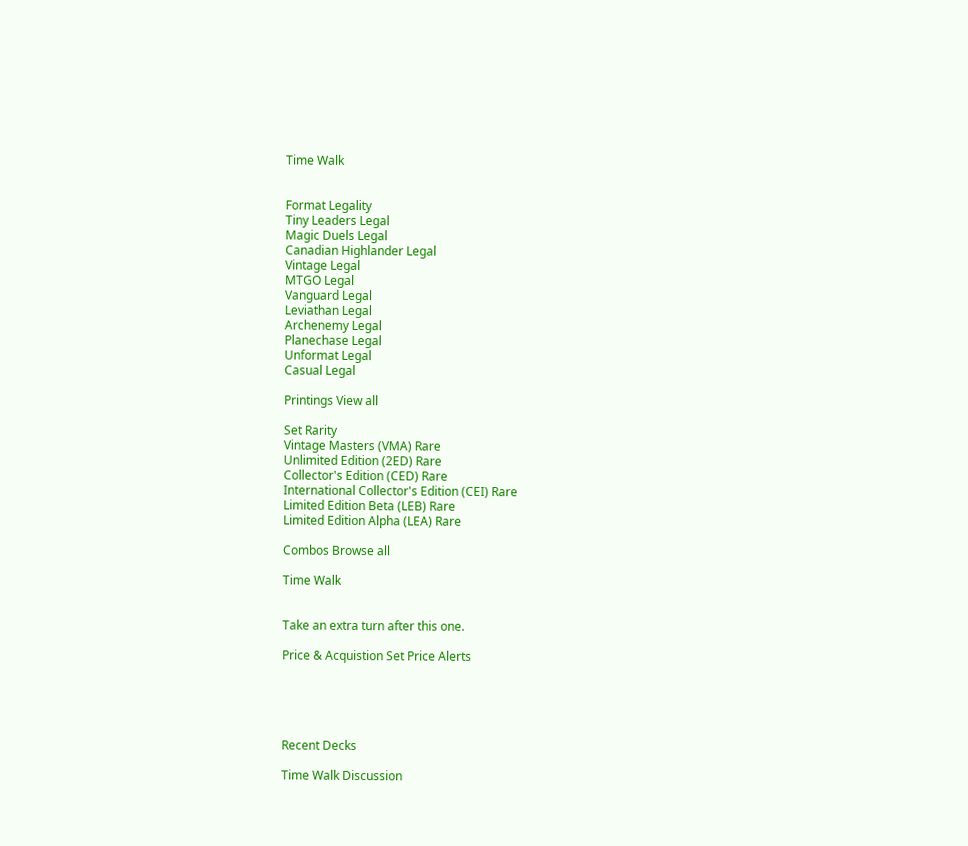Time Walk


Format Legality
Tiny Leaders Legal
Magic Duels Legal
Canadian Highlander Legal
Vintage Legal
MTGO Legal
Vanguard Legal
Leviathan Legal
Archenemy Legal
Planechase Legal
Unformat Legal
Casual Legal

Printings View all

Set Rarity
Vintage Masters (VMA) Rare
Unlimited Edition (2ED) Rare
Collector's Edition (CED) Rare
International Collector's Edition (CEI) Rare
Limited Edition Beta (LEB) Rare
Limited Edition Alpha (LEA) Rare

Combos Browse all

Time Walk


Take an extra turn after this one.

Price & Acquistion Set Price Alerts





Recent Decks

Time Walk Discussion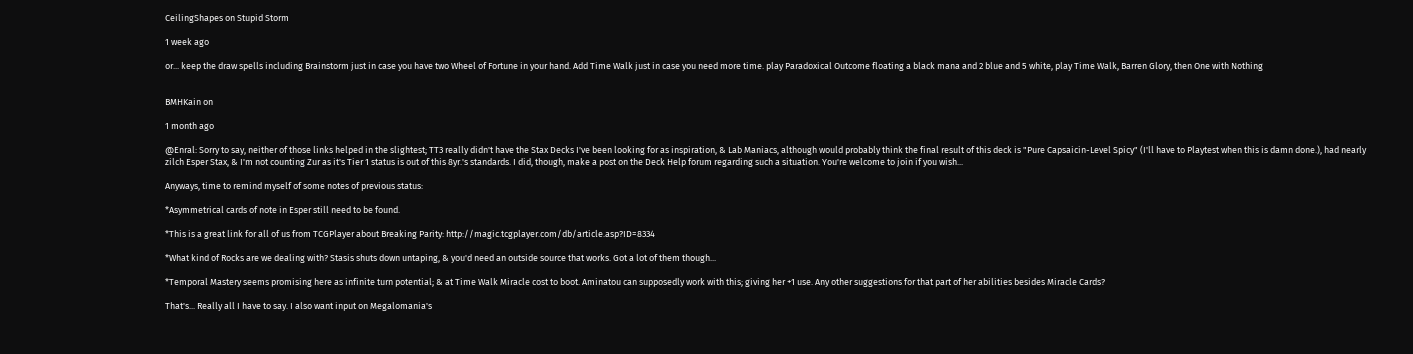CeilingShapes on Stupid Storm

1 week ago

or... keep the draw spells including Brainstorm just in case you have two Wheel of Fortune in your hand. Add Time Walk just in case you need more time. play Paradoxical Outcome floating a black mana and 2 blue and 5 white, play Time Walk, Barren Glory, then One with Nothing


BMHKain on

1 month ago

@Enral: Sorry to say, neither of those links helped in the slightest; TT3 really didn't have the Stax Decks I've been looking for as inspiration, & Lab Maniacs, although would probably think the final result of this deck is "Pure Capsaicin-Level Spicy" (I'll have to Playtest when this is damn done.), had nearly zilch Esper Stax, & I'm not counting Zur as it's Tier 1 status is out of this 8yr.'s standards. I did, though, make a post on the Deck Help forum regarding such a situation. You're welcome to join if you wish...

Anyways, time to remind myself of some notes of previous status:

*Asymmetrical cards of note in Esper still need to be found.

*This is a great link for all of us from TCGPlayer about Breaking Parity: http://magic.tcgplayer.com/db/article.asp?ID=8334

*What kind of Rocks are we dealing with? Stasis shuts down untaping, & you'd need an outside source that works. Got a lot of them though...

*Temporal Mastery seems promising here as infinite turn potential; & at Time Walk Miracle cost to boot. Aminatou can supposedly work with this; giving her +1 use. Any other suggestions for that part of her abilities besides Miracle Cards?

That's... Really all I have to say. I also want input on Megalomania's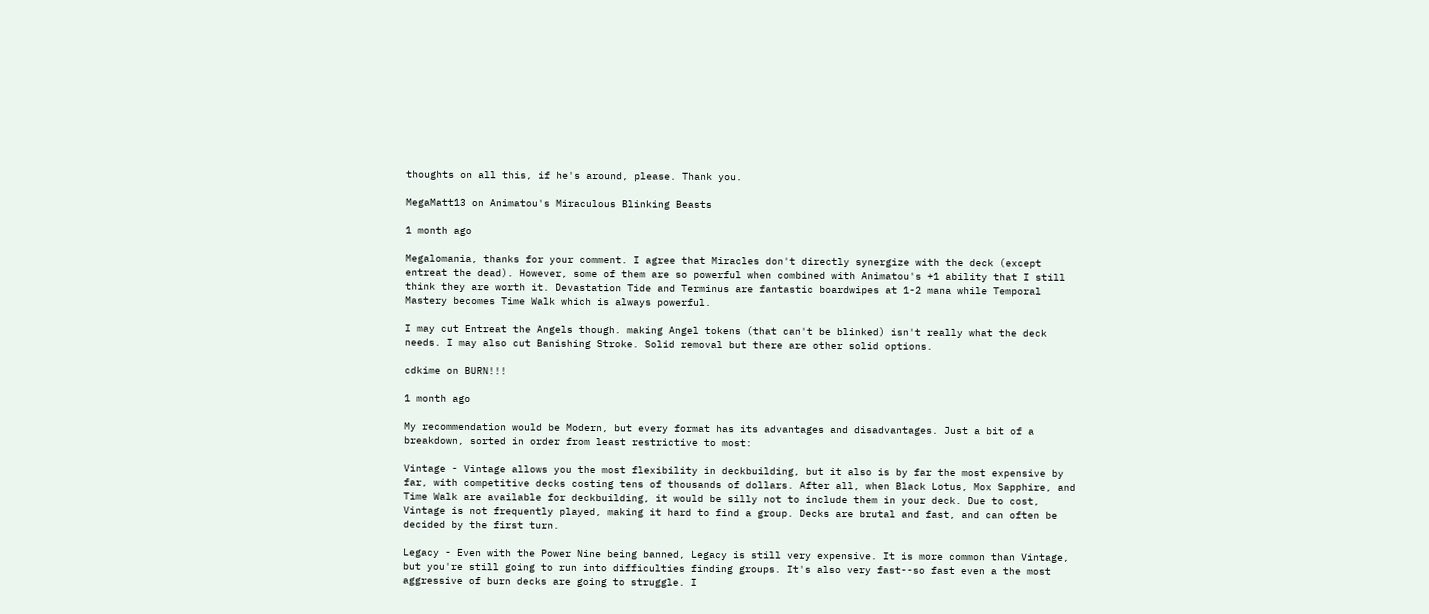thoughts on all this, if he's around, please. Thank you.

MegaMatt13 on Animatou's Miraculous Blinking Beasts

1 month ago

Megalomania, thanks for your comment. I agree that Miracles don't directly synergize with the deck (except entreat the dead). However, some of them are so powerful when combined with Animatou's +1 ability that I still think they are worth it. Devastation Tide and Terminus are fantastic boardwipes at 1-2 mana while Temporal Mastery becomes Time Walk which is always powerful.

I may cut Entreat the Angels though. making Angel tokens (that can't be blinked) isn't really what the deck needs. I may also cut Banishing Stroke. Solid removal but there are other solid options.

cdkime on BURN!!!

1 month ago

My recommendation would be Modern, but every format has its advantages and disadvantages. Just a bit of a breakdown, sorted in order from least restrictive to most:

Vintage - Vintage allows you the most flexibility in deckbuilding, but it also is by far the most expensive by far, with competitive decks costing tens of thousands of dollars. After all, when Black Lotus, Mox Sapphire, and Time Walk are available for deckbuilding, it would be silly not to include them in your deck. Due to cost, Vintage is not frequently played, making it hard to find a group. Decks are brutal and fast, and can often be decided by the first turn.

Legacy - Even with the Power Nine being banned, Legacy is still very expensive. It is more common than Vintage, but you're still going to run into difficulties finding groups. It's also very fast--so fast even a the most aggressive of burn decks are going to struggle. I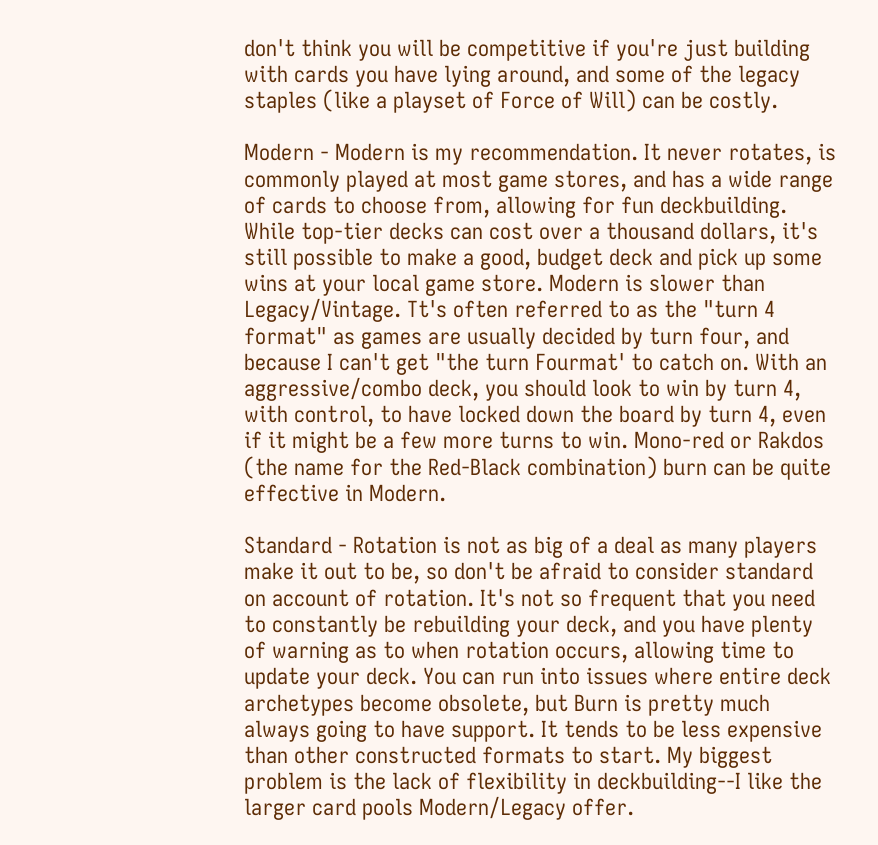don't think you will be competitive if you're just building with cards you have lying around, and some of the legacy staples (like a playset of Force of Will) can be costly.

Modern - Modern is my recommendation. It never rotates, is commonly played at most game stores, and has a wide range of cards to choose from, allowing for fun deckbuilding. While top-tier decks can cost over a thousand dollars, it's still possible to make a good, budget deck and pick up some wins at your local game store. Modern is slower than Legacy/Vintage. Tt's often referred to as the "turn 4 format" as games are usually decided by turn four, and because I can't get "the turn Fourmat' to catch on. With an aggressive/combo deck, you should look to win by turn 4, with control, to have locked down the board by turn 4, even if it might be a few more turns to win. Mono-red or Rakdos (the name for the Red-Black combination) burn can be quite effective in Modern.

Standard - Rotation is not as big of a deal as many players make it out to be, so don't be afraid to consider standard on account of rotation. It's not so frequent that you need to constantly be rebuilding your deck, and you have plenty of warning as to when rotation occurs, allowing time to update your deck. You can run into issues where entire deck archetypes become obsolete, but Burn is pretty much always going to have support. It tends to be less expensive than other constructed formats to start. My biggest problem is the lack of flexibility in deckbuilding--I like the larger card pools Modern/Legacy offer.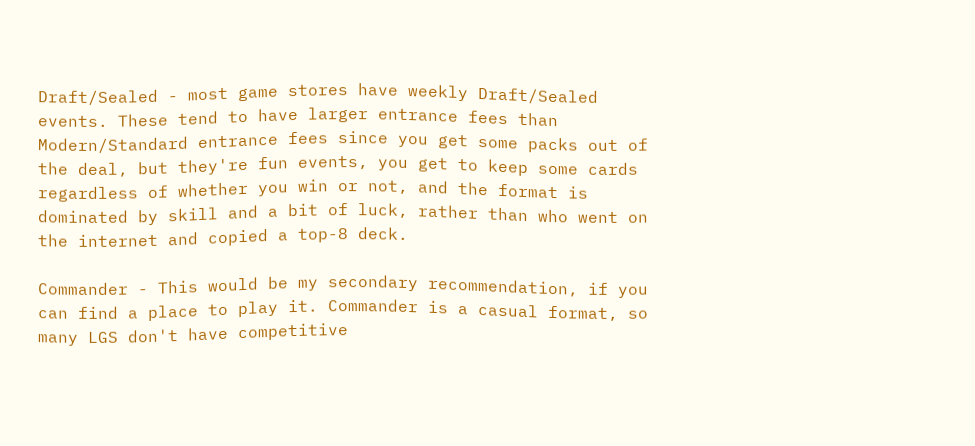Draft/Sealed - most game stores have weekly Draft/Sealed events. These tend to have larger entrance fees than Modern/Standard entrance fees since you get some packs out of the deal, but they're fun events, you get to keep some cards regardless of whether you win or not, and the format is dominated by skill and a bit of luck, rather than who went on the internet and copied a top-8 deck.

Commander - This would be my secondary recommendation, if you can find a place to play it. Commander is a casual format, so many LGS don't have competitive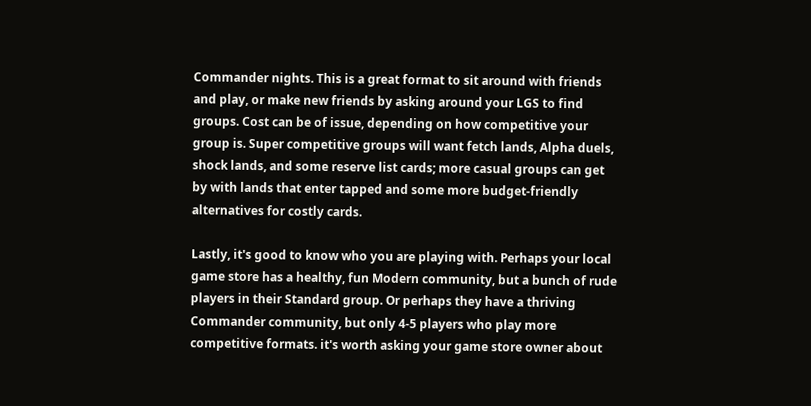Commander nights. This is a great format to sit around with friends and play, or make new friends by asking around your LGS to find groups. Cost can be of issue, depending on how competitive your group is. Super competitive groups will want fetch lands, Alpha duels, shock lands, and some reserve list cards; more casual groups can get by with lands that enter tapped and some more budget-friendly alternatives for costly cards.

Lastly, it's good to know who you are playing with. Perhaps your local game store has a healthy, fun Modern community, but a bunch of rude players in their Standard group. Or perhaps they have a thriving Commander community, but only 4-5 players who play more competitive formats. it's worth asking your game store owner about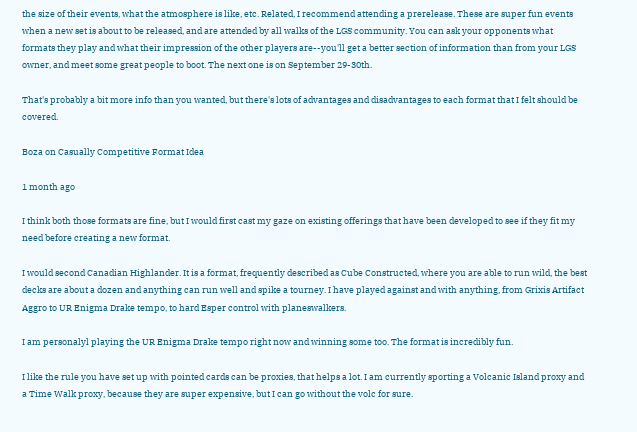the size of their events, what the atmosphere is like, etc. Related, I recommend attending a prerelease. These are super fun events when a new set is about to be released, and are attended by all walks of the LGS community. You can ask your opponents what formats they play and what their impression of the other players are--you'll get a better section of information than from your LGS owner, and meet some great people to boot. The next one is on September 29-30th.

That's probably a bit more info than you wanted, but there's lots of advantages and disadvantages to each format that I felt should be covered.

Boza on Casually Competitive Format Idea

1 month ago

I think both those formats are fine, but I would first cast my gaze on existing offerings that have been developed to see if they fit my need before creating a new format.

I would second Canadian Highlander. It is a format, frequently described as Cube Constructed, where you are able to run wild, the best decks are about a dozen and anything can run well and spike a tourney. I have played against and with anything, from Grixis Artifact Aggro to UR Enigma Drake tempo, to hard Esper control with planeswalkers.

I am personalyl playing the UR Enigma Drake tempo right now and winning some too. The format is incredibly fun.

I like the rule you have set up with pointed cards can be proxies, that helps a lot. I am currently sporting a Volcanic Island proxy and a Time Walk proxy, because they are super expensive, but I can go without the volc for sure.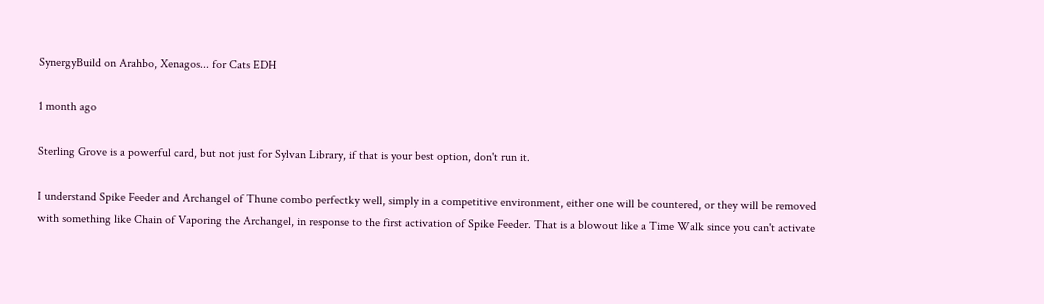SynergyBuild on Arahbo, Xenagos... for Cats EDH

1 month ago

Sterling Grove is a powerful card, but not just for Sylvan Library, if that is your best option, don't run it.

I understand Spike Feeder and Archangel of Thune combo perfectky well, simply in a competitive environment, either one will be countered, or they will be removed with something like Chain of Vaporing the Archangel, in response to the first activation of Spike Feeder. That is a blowout like a Time Walk since you can't activate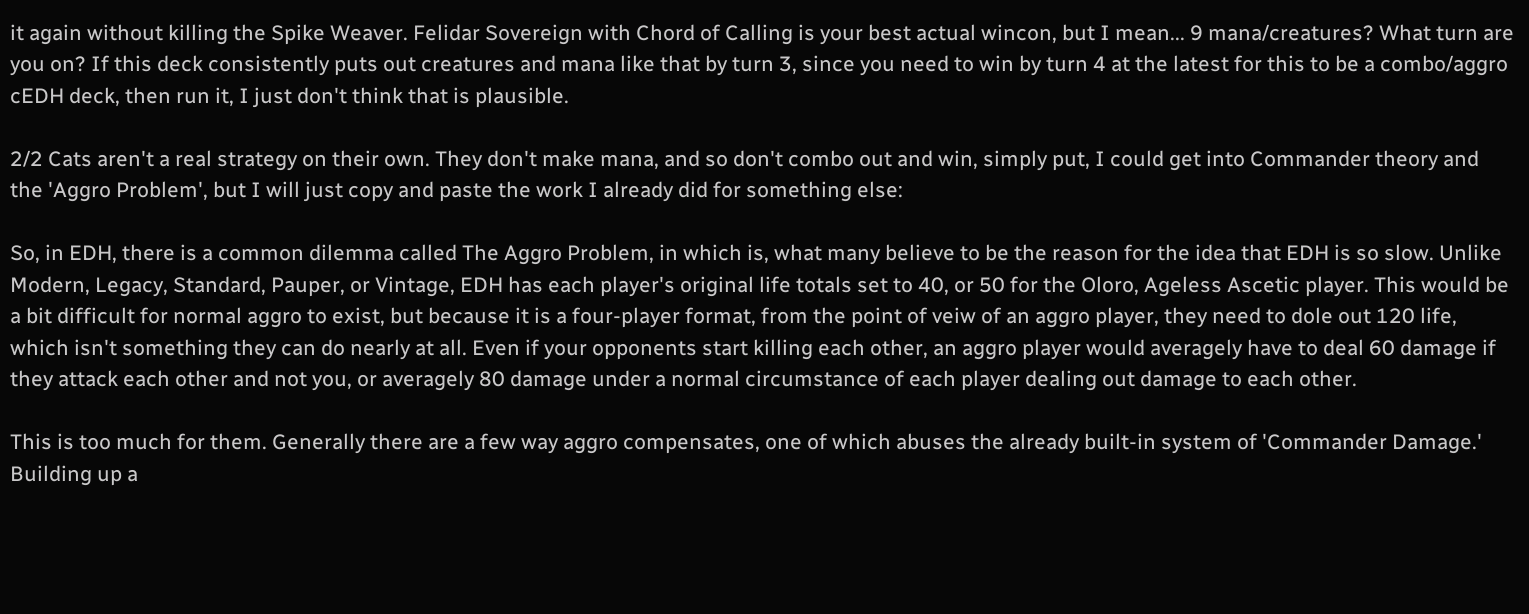it again without killing the Spike Weaver. Felidar Sovereign with Chord of Calling is your best actual wincon, but I mean... 9 mana/creatures? What turn are you on? If this deck consistently puts out creatures and mana like that by turn 3, since you need to win by turn 4 at the latest for this to be a combo/aggro cEDH deck, then run it, I just don't think that is plausible.

2/2 Cats aren't a real strategy on their own. They don't make mana, and so don't combo out and win, simply put, I could get into Commander theory and the 'Aggro Problem', but I will just copy and paste the work I already did for something else:

So, in EDH, there is a common dilemma called The Aggro Problem, in which is, what many believe to be the reason for the idea that EDH is so slow. Unlike Modern, Legacy, Standard, Pauper, or Vintage, EDH has each player's original life totals set to 40, or 50 for the Oloro, Ageless Ascetic player. This would be a bit difficult for normal aggro to exist, but because it is a four-player format, from the point of veiw of an aggro player, they need to dole out 120 life, which isn't something they can do nearly at all. Even if your opponents start killing each other, an aggro player would averagely have to deal 60 damage if they attack each other and not you, or averagely 80 damage under a normal circumstance of each player dealing out damage to each other.

This is too much for them. Generally there are a few way aggro compensates, one of which abuses the already built-in system of 'Commander Damage.' Building up a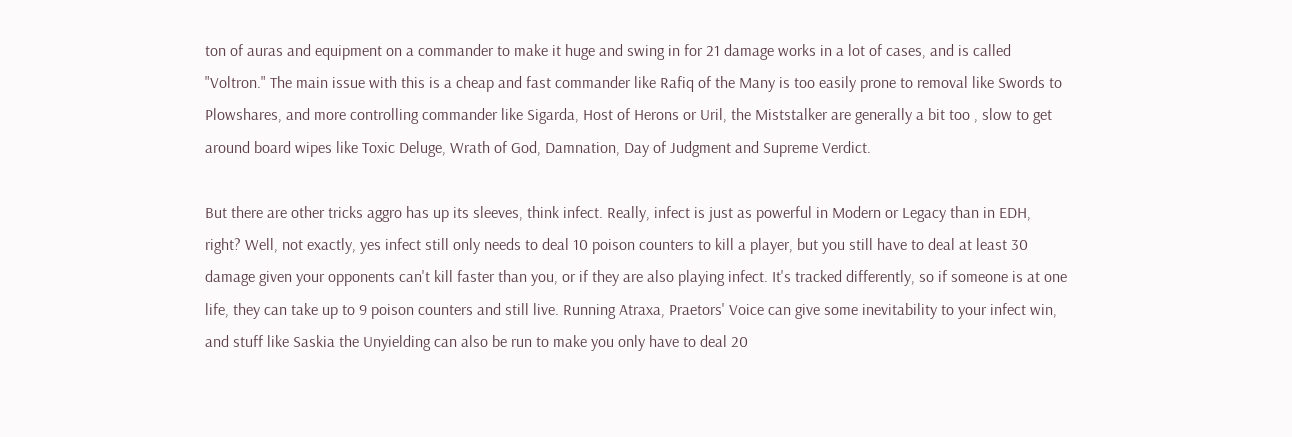ton of auras and equipment on a commander to make it huge and swing in for 21 damage works in a lot of cases, and is called "Voltron." The main issue with this is a cheap and fast commander like Rafiq of the Many is too easily prone to removal like Swords to Plowshares, and more controlling commander like Sigarda, Host of Herons or Uril, the Miststalker are generally a bit too , slow to get around board wipes like Toxic Deluge, Wrath of God, Damnation, Day of Judgment and Supreme Verdict.

But there are other tricks aggro has up its sleeves, think infect. Really, infect is just as powerful in Modern or Legacy than in EDH, right? Well, not exactly, yes infect still only needs to deal 10 poison counters to kill a player, but you still have to deal at least 30 damage given your opponents can't kill faster than you, or if they are also playing infect. It's tracked differently, so if someone is at one life, they can take up to 9 poison counters and still live. Running Atraxa, Praetors' Voice can give some inevitability to your infect win, and stuff like Saskia the Unyielding can also be run to make you only have to deal 20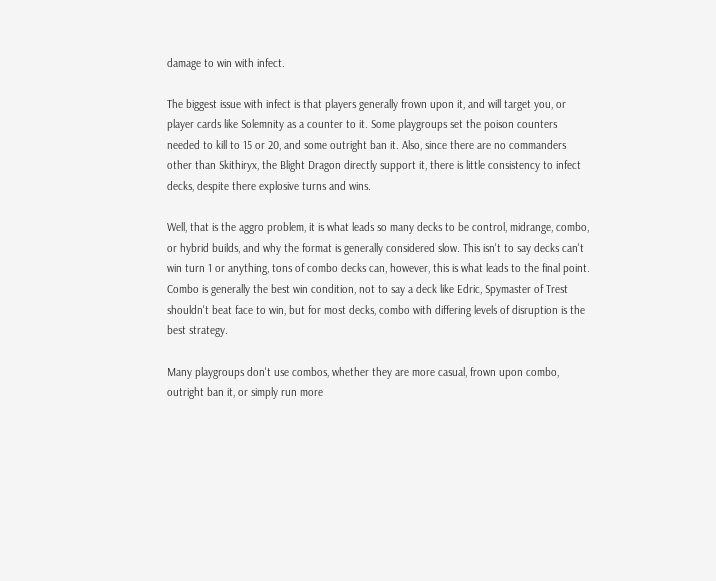damage to win with infect.

The biggest issue with infect is that players generally frown upon it, and will target you, or player cards like Solemnity as a counter to it. Some playgroups set the poison counters needed to kill to 15 or 20, and some outright ban it. Also, since there are no commanders other than Skithiryx, the Blight Dragon directly support it, there is little consistency to infect decks, despite there explosive turns and wins.

Well, that is the aggro problem, it is what leads so many decks to be control, midrange, combo, or hybrid builds, and why the format is generally considered slow. This isn't to say decks can't win turn 1 or anything, tons of combo decks can, however, this is what leads to the final point. Combo is generally the best win condition, not to say a deck like Edric, Spymaster of Trest shouldn't beat face to win, but for most decks, combo with differing levels of disruption is the best strategy.

Many playgroups don't use combos, whether they are more casual, frown upon combo, outright ban it, or simply run more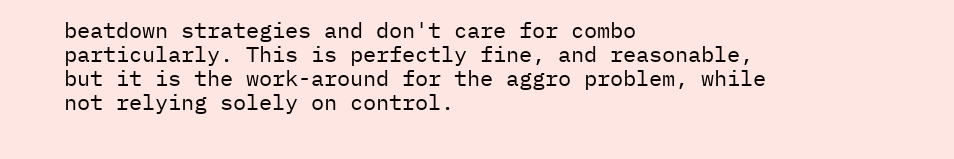beatdown strategies and don't care for combo particularly. This is perfectly fine, and reasonable, but it is the work-around for the aggro problem, while not relying solely on control.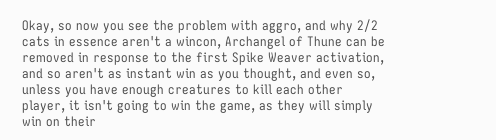Okay, so now you see the problem with aggro, and why 2/2 cats in essence aren't a wincon, Archangel of Thune can be removed in response to the first Spike Weaver activation, and so aren't as instant win as you thought, and even so, unless you have enough creatures to kill each other player, it isn't going to win the game, as they will simply win on their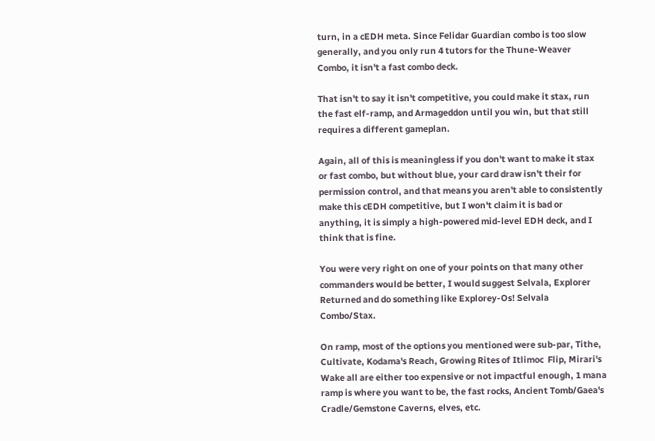turn, in a cEDH meta. Since Felidar Guardian combo is too slow generally, and you only run 4 tutors for the Thune-Weaver Combo, it isn't a fast combo deck.

That isn't to say it isn't competitive, you could make it stax, run the fast elf-ramp, and Armageddon until you win, but that still requires a different gameplan.

Again, all of this is meaningless if you don't want to make it stax or fast combo, but without blue, your card draw isn't their for permission control, and that means you aren't able to consistently make this cEDH competitive, but I won't claim it is bad or anything, it is simply a high-powered mid-level EDH deck, and I think that is fine.

You were very right on one of your points on that many other commanders would be better, I would suggest Selvala, Explorer Returned and do something like Explorey-Os! Selvala Combo/Stax.

On ramp, most of the options you mentioned were sub-par, Tithe, Cultivate, Kodama's Reach, Growing Rites of Itlimoc  Flip, Mirari's Wake all are either too expensive or not impactful enough, 1 mana ramp is where you want to be, the fast rocks, Ancient Tomb/Gaea's Cradle/Gemstone Caverns, elves, etc.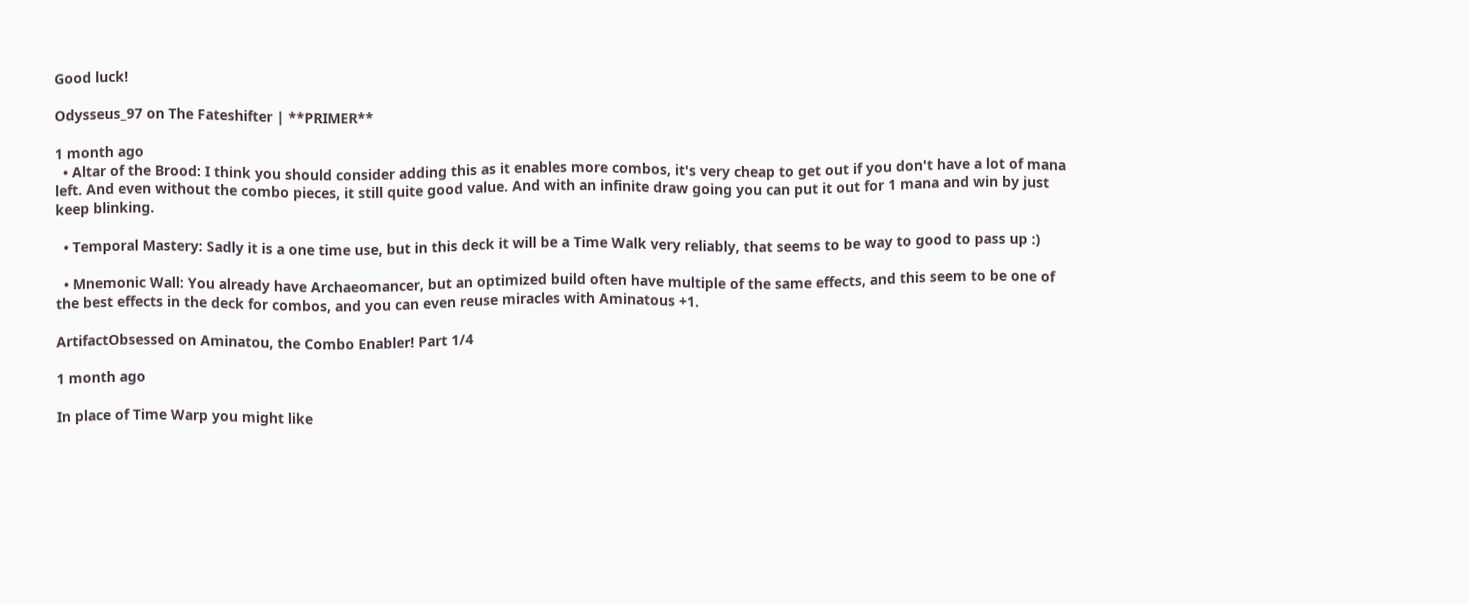Good luck!

Odysseus_97 on The Fateshifter | **PRIMER**

1 month ago
  • Altar of the Brood: I think you should consider adding this as it enables more combos, it's very cheap to get out if you don't have a lot of mana left. And even without the combo pieces, it still quite good value. And with an infinite draw going you can put it out for 1 mana and win by just keep blinking.

  • Temporal Mastery: Sadly it is a one time use, but in this deck it will be a Time Walk very reliably, that seems to be way to good to pass up :)

  • Mnemonic Wall: You already have Archaeomancer, but an optimized build often have multiple of the same effects, and this seem to be one of the best effects in the deck for combos, and you can even reuse miracles with Aminatous +1.

ArtifactObsessed on Aminatou, the Combo Enabler! Part 1/4

1 month ago

In place of Time Warp you might like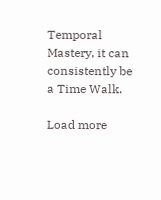Temporal Mastery, it can consistently be a Time Walk.

Load more